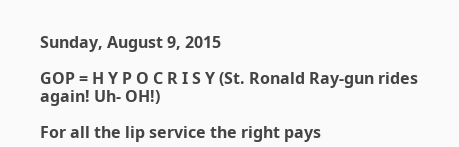Sunday, August 9, 2015

GOP = H Y P O C R I S Y (St. Ronald Ray-gun rides again! Uh- OH!)

For all the lip service the right pays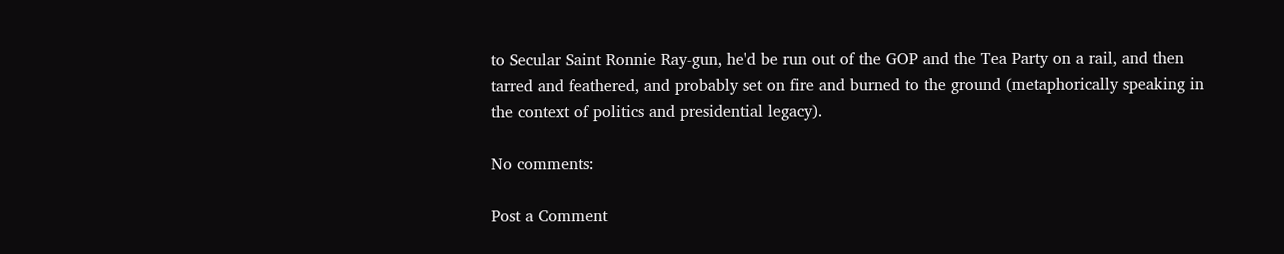to Secular Saint Ronnie Ray-gun, he'd be run out of the GOP and the Tea Party on a rail, and then tarred and feathered, and probably set on fire and burned to the ground (metaphorically speaking in the context of politics and presidential legacy).

No comments:

Post a Comment